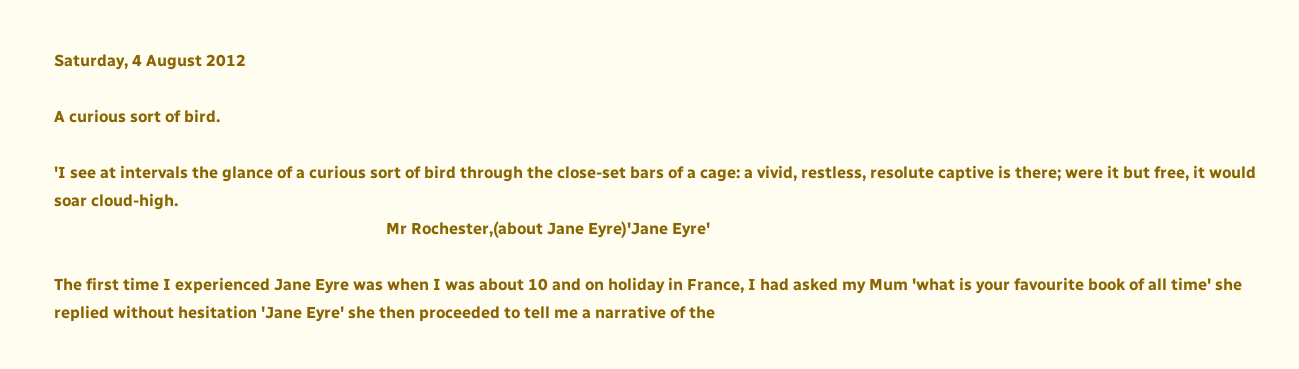Saturday, 4 August 2012

A curious sort of bird.

'I see at intervals the glance of a curious sort of bird through the close-set bars of a cage: a vivid, restless, resolute captive is there; were it but free, it would soar cloud-high.
                                                                                   Mr Rochester,(about Jane Eyre)'Jane Eyre'

The first time I experienced Jane Eyre was when I was about 10 and on holiday in France, I had asked my Mum 'what is your favourite book of all time' she replied without hesitation 'Jane Eyre' she then proceeded to tell me a narrative of the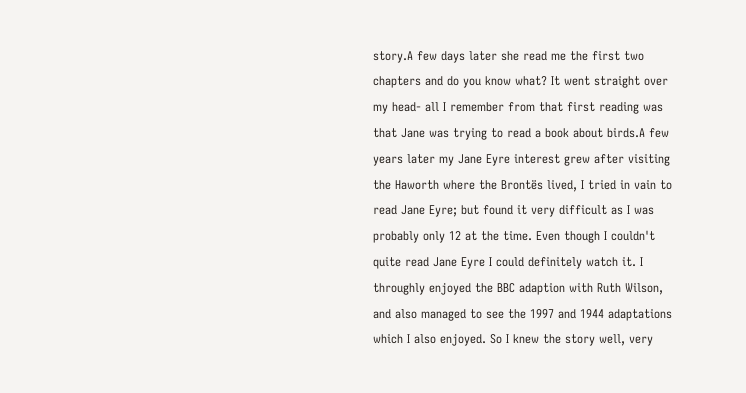story.A few days later she read me the first two chapters and do you know what? It went straight over my head- all I remember from that first reading was that Jane was trying to read a book about birds.A few years later my Jane Eyre interest grew after visiting the Haworth where the Brontës lived, I tried in vain to read Jane Eyre; but found it very difficult as I was probably only 12 at the time. Even though I couldn't quite read Jane Eyre I could definitely watch it. I throughly enjoyed the BBC adaption with Ruth Wilson, and also managed to see the 1997 and 1944 adaptations which I also enjoyed. So I knew the story well, very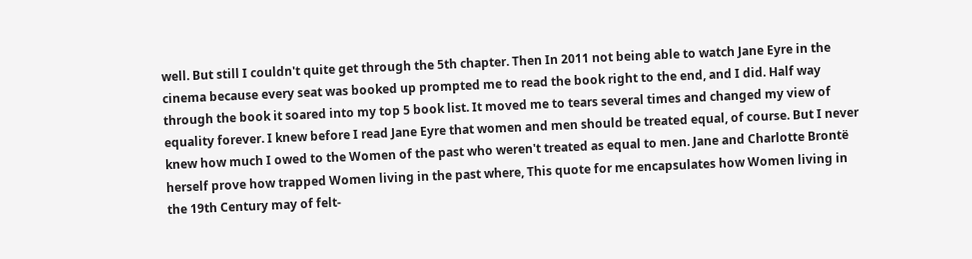well. But still I couldn't quite get through the 5th chapter. Then In 2011 not being able to watch Jane Eyre in the cinema because every seat was booked up prompted me to read the book right to the end, and I did. Half way through the book it soared into my top 5 book list. It moved me to tears several times and changed my view of equality forever. I knew before I read Jane Eyre that women and men should be treated equal, of course. But I never knew how much I owed to the Women of the past who weren't treated as equal to men. Jane and Charlotte Brontë herself prove how trapped Women living in the past where, This quote for me encapsulates how Women living in the 19th Century may of felt-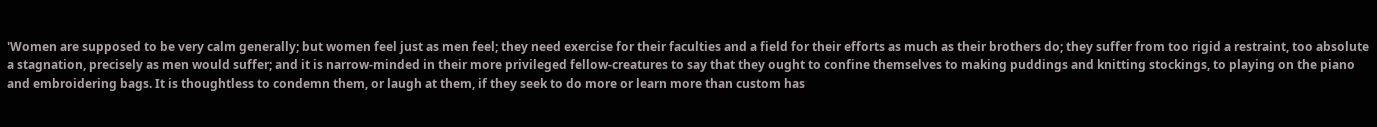'Women are supposed to be very calm generally; but women feel just as men feel; they need exercise for their faculties and a field for their efforts as much as their brothers do; they suffer from too rigid a restraint, too absolute a stagnation, precisely as men would suffer; and it is narrow-minded in their more privileged fellow-creatures to say that they ought to confine themselves to making puddings and knitting stockings, to playing on the piano and embroidering bags. It is thoughtless to condemn them, or laugh at them, if they seek to do more or learn more than custom has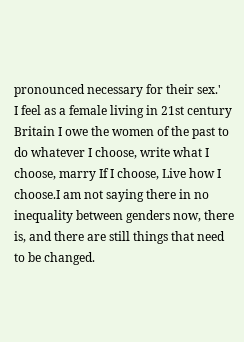pronounced necessary for their sex.'
I feel as a female living in 21st century Britain I owe the women of the past to do whatever I choose, write what I choose, marry If I choose, Live how I choose.I am not saying there in no inequality between genders now, there is, and there are still things that need to be changed.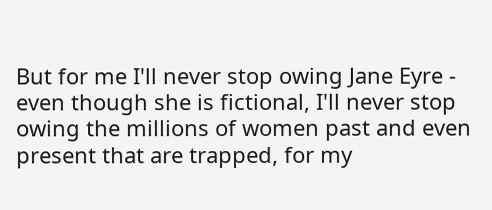But for me I'll never stop owing Jane Eyre - even though she is fictional, I'll never stop owing the millions of women past and even present that are trapped, for my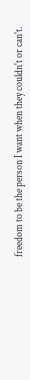freedom to be the person I want when they couldn't or can't.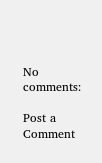No comments:

Post a Comment